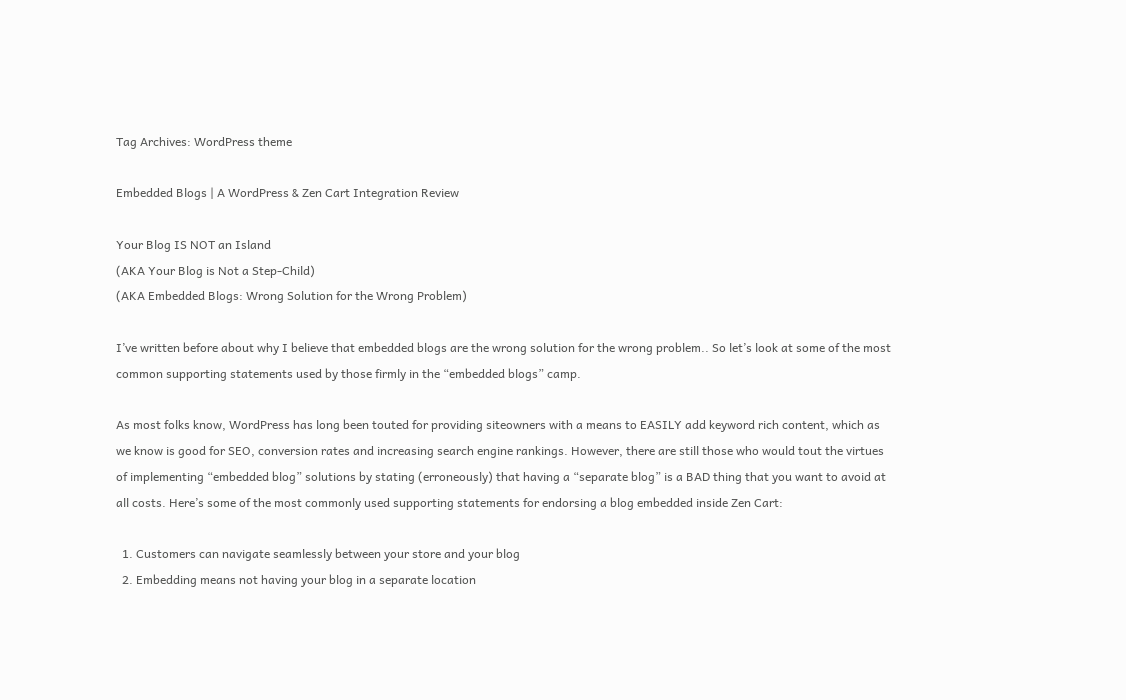Tag Archives: WordPress theme

Embedded Blogs | A WordPress & Zen Cart Integration Review

Your Blog IS NOT an Island
(AKA Your Blog is Not a Step-Child)
(AKA Embedded Blogs: Wrong Solution for the Wrong Problem)

I’ve written before about why I believe that embedded blogs are the wrong solution for the wrong problem.. So let’s look at some of the most common supporting statements used by those firmly in the “embedded blogs” camp.

As most folks know, WordPress has long been touted for providing siteowners with a means to EASILY add keyword rich content, which as we know is good for SEO, conversion rates and increasing search engine rankings. However, there are still those who would tout the virtues of implementing “embedded blog” solutions by stating (erroneously) that having a “separate blog” is a BAD thing that you want to avoid at all costs. Here’s some of the most commonly used supporting statements for endorsing a blog embedded inside Zen Cart:

  1. Customers can navigate seamlessly between your store and your blog
  2. Embedding means not having your blog in a separate location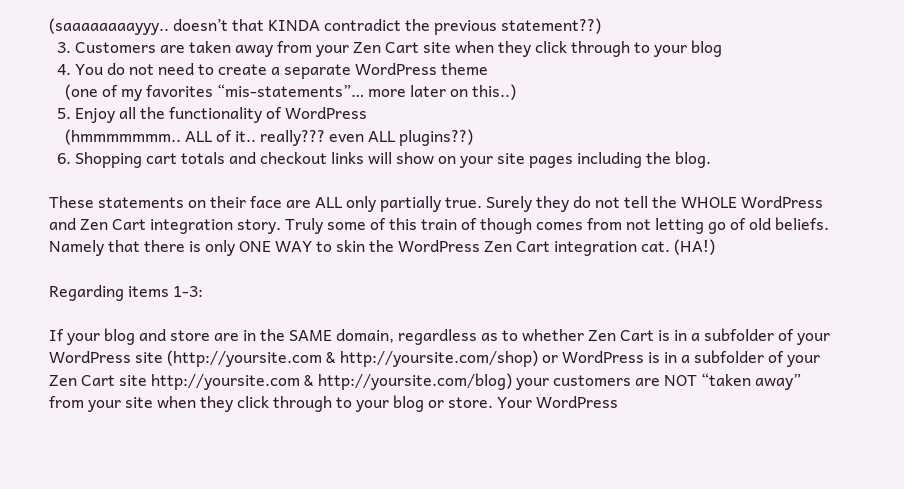(saaaaaaaayyy.. doesn’t that KINDA contradict the previous statement??)
  3. Customers are taken away from your Zen Cart site when they click through to your blog
  4. You do not need to create a separate WordPress theme
    (one of my favorites “mis-statements”… more later on this..)
  5. Enjoy all the functionality of WordPress
    (hmmmmmmm.. ALL of it.. really??? even ALL plugins??)
  6. Shopping cart totals and checkout links will show on your site pages including the blog.

These statements on their face are ALL only partially true. Surely they do not tell the WHOLE WordPress and Zen Cart integration story. Truly some of this train of though comes from not letting go of old beliefs. Namely that there is only ONE WAY to skin the WordPress Zen Cart integration cat. (HA!)

Regarding items 1-3:

If your blog and store are in the SAME domain, regardless as to whether Zen Cart is in a subfolder of your WordPress site (http://yoursite.com & http://yoursite.com/shop) or WordPress is in a subfolder of your Zen Cart site http://yoursite.com & http://yoursite.com/blog) your customers are NOT “taken away” from your site when they click through to your blog or store. Your WordPress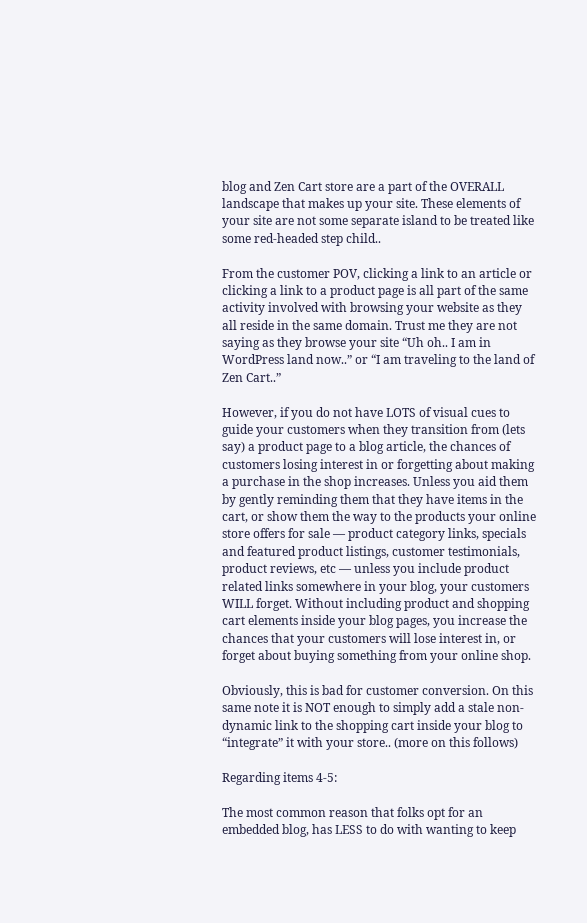blog and Zen Cart store are a part of the OVERALL landscape that makes up your site. These elements of your site are not some separate island to be treated like some red-headed step child..

From the customer POV, clicking a link to an article or clicking a link to a product page is all part of the same activity involved with browsing your website as they all reside in the same domain. Trust me they are not saying as they browse your site “Uh oh.. I am in WordPress land now..” or “I am traveling to the land of Zen Cart..”

However, if you do not have LOTS of visual cues to guide your customers when they transition from (lets say) a product page to a blog article, the chances of customers losing interest in or forgetting about making a purchase in the shop increases. Unless you aid them by gently reminding them that they have items in the cart, or show them the way to the products your online store offers for sale — product category links, specials and featured product listings, customer testimonials, product reviews, etc — unless you include product related links somewhere in your blog, your customers WILL forget. Without including product and shopping cart elements inside your blog pages, you increase the chances that your customers will lose interest in, or forget about buying something from your online shop.

Obviously, this is bad for customer conversion. On this same note it is NOT enough to simply add a stale non-dynamic link to the shopping cart inside your blog to “integrate” it with your store.. (more on this follows)

Regarding items 4-5:

The most common reason that folks opt for an embedded blog, has LESS to do with wanting to keep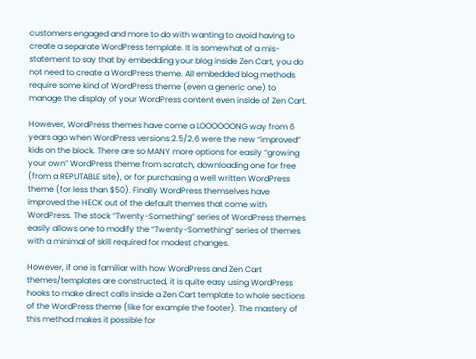customers engaged and more to do with wanting to avoid having to create a separate WordPress template. It is somewhat of a mis-statement to say that by embedding your blog inside Zen Cart, you do not need to create a WordPress theme. All embedded blog methods require some kind of WordPress theme (even a generic one) to manage the display of your WordPress content even inside of Zen Cart.

However, WordPress themes have come a LOOOOOONG way from 6 years ago when WordPress versions 2.5/2.6 were the new “improved” kids on the block. There are so MANY more options for easily “growing your own” WordPress theme from scratch, downloading one for free (from a REPUTABLE site), or for purchasing a well written WordPress theme (for less than $50). Finally WordPress themselves have improved the HECK out of the default themes that come with WordPress. The stock “Twenty-Something” series of WordPress themes easily allows one to modify the “Twenty-Something” series of themes  with a minimal of skill required for modest changes.

However, if one is familiar with how WordPress and Zen Cart themes/templates are constructed, it is quite easy using WordPress hooks to make direct calls inside a Zen Cart template to whole sections of the WordPress theme (like for example the footer). The mastery of this method makes it possible for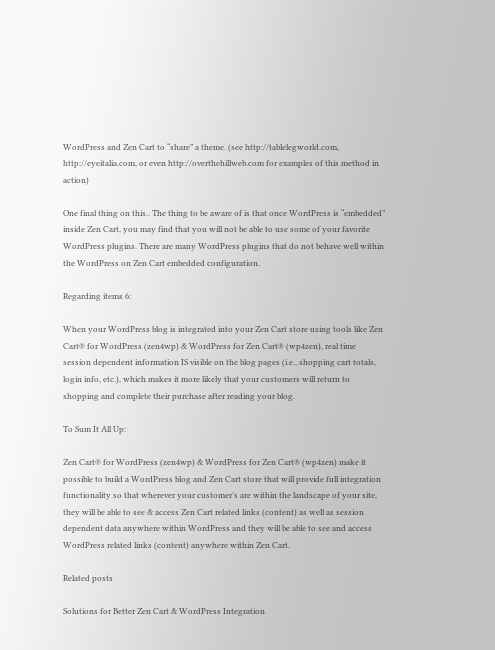WordPress and Zen Cart to “share” a theme. (see http://tablelegworld.com, http://eyeitalia.com, or even http://overthehillweb.com for examples of this method in action)

One final thing on this.. The thing to be aware of is that once WordPress is “embedded” inside Zen Cart, you may find that you will not be able to use some of your favorite WordPress plugins. There are many WordPress plugins that do not behave well within the WordPress on Zen Cart embedded configuration.

Regarding items 6:

When your WordPress blog is integrated into your Zen Cart store using tools like Zen Cart® for WordPress (zen4wp) & WordPress for Zen Cart® (wp4zen), real time session dependent information IS visible on the blog pages (i.e., shopping cart totals, login info, etc.), which makes it more likely that your customers will return to shopping and complete their purchase after reading your blog.

To Sum It All Up:

Zen Cart® for WordPress (zen4wp) & WordPress for Zen Cart® (wp4zen) make it possible to build a WordPress blog and Zen Cart store that will provide full integration functionality so that wherever your customer’s are within the landscape of your site, they will be able to see & access Zen Cart related links (content) as well as session dependent data anywhere within WordPress and they will be able to see and access WordPress related links (content) anywhere within Zen Cart.

Related posts

Solutions for Better Zen Cart & WordPress Integration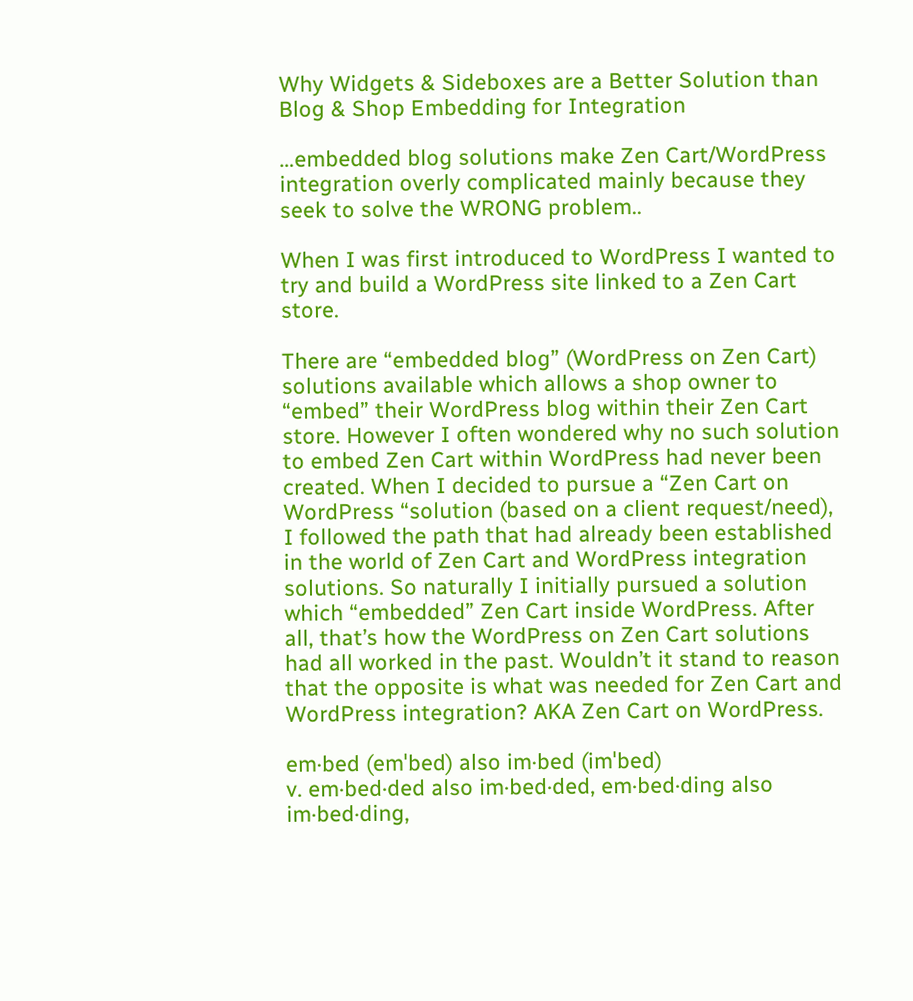Why Widgets & Sideboxes are a Better Solution than Blog & Shop Embedding for Integration

…embedded blog solutions make Zen Cart/WordPress integration overly complicated mainly because they seek to solve the WRONG problem..

When I was first introduced to WordPress I wanted to try and build a WordPress site linked to a Zen Cart store.

There are “embedded blog” (WordPress on Zen Cart) solutions available which allows a shop owner to “embed” their WordPress blog within their Zen Cart store. However I often wondered why no such solution to embed Zen Cart within WordPress had never been created. When I decided to pursue a “Zen Cart on WordPress “solution (based on a client request/need), I followed the path that had already been established in the world of Zen Cart and WordPress integration solutions. So naturally I initially pursued a solution which “embedded” Zen Cart inside WordPress. After all, that’s how the WordPress on Zen Cart solutions had all worked in the past. Wouldn’t it stand to reason that the opposite is what was needed for Zen Cart and WordPress integration? AKA Zen Cart on WordPress.

em·bed (emˈbed) also im·bed (imˈbed)
v. em·bed·ded also im·bed·ded, em·bed·ding also im·bed·ding,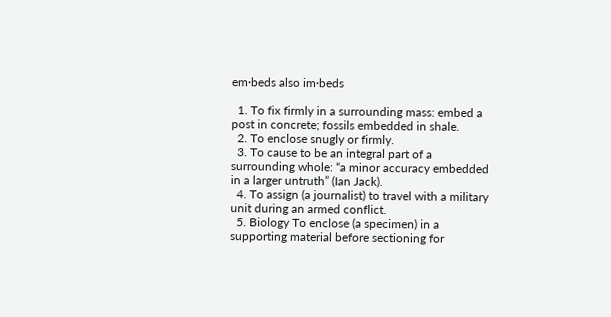em·beds also im·beds

  1. To fix firmly in a surrounding mass: embed a post in concrete; fossils embedded in shale.
  2. To enclose snugly or firmly.
  3. To cause to be an integral part of a surrounding whole: “a minor accuracy embedded in a larger untruth” (Ian Jack).
  4. To assign (a journalist) to travel with a military unit during an armed conflict.
  5. Biology To enclose (a specimen) in a supporting material before sectioning for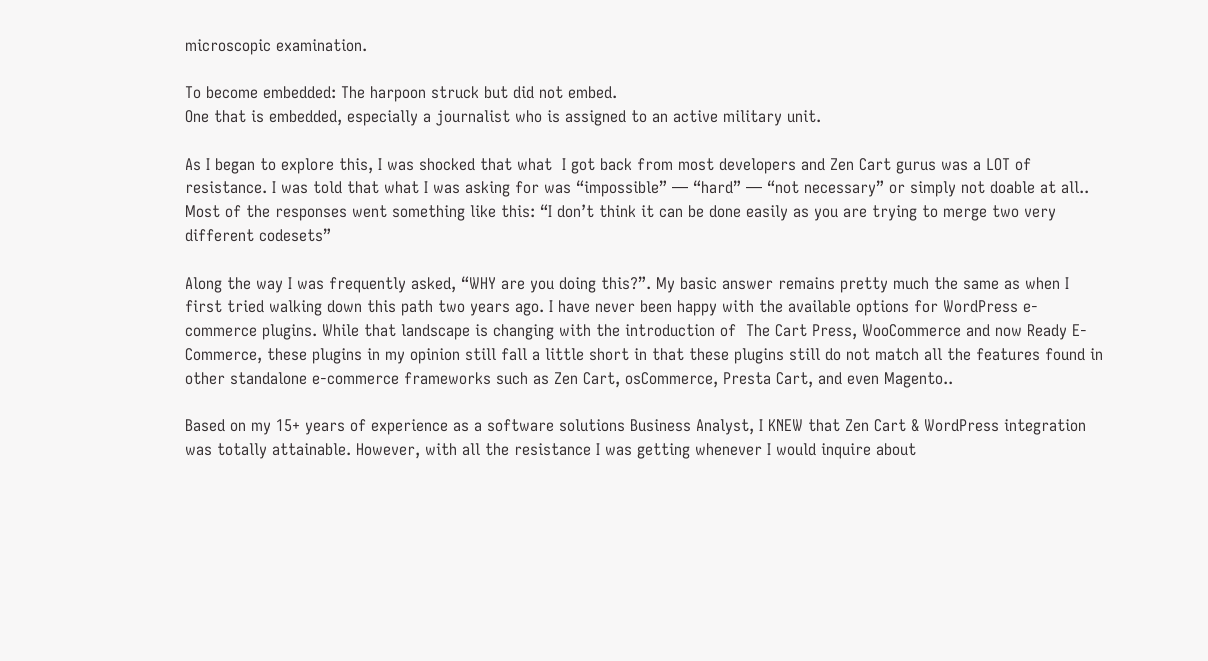microscopic examination.

To become embedded: The harpoon struck but did not embed.
One that is embedded, especially a journalist who is assigned to an active military unit.

As I began to explore this, I was shocked that what  I got back from most developers and Zen Cart gurus was a LOT of resistance. I was told that what I was asking for was “impossible” — “hard” — “not necessary” or simply not doable at all.. Most of the responses went something like this: “I don’t think it can be done easily as you are trying to merge two very different codesets”

Along the way I was frequently asked, “WHY are you doing this?”. My basic answer remains pretty much the same as when I first tried walking down this path two years ago. I have never been happy with the available options for WordPress e-commerce plugins. While that landscape is changing with the introduction of  The Cart Press, WooCommerce and now Ready E-Commerce, these plugins in my opinion still fall a little short in that these plugins still do not match all the features found in other standalone e-commerce frameworks such as Zen Cart, osCommerce, Presta Cart, and even Magento..

Based on my 15+ years of experience as a software solutions Business Analyst, I KNEW that Zen Cart & WordPress integration was totally attainable. However, with all the resistance I was getting whenever I would inquire about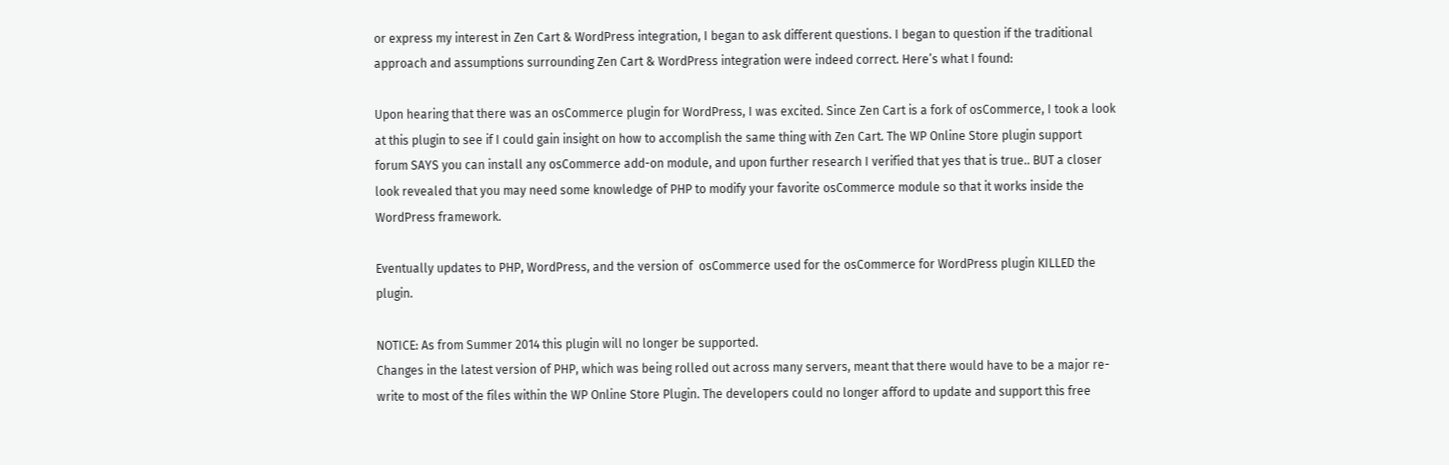or express my interest in Zen Cart & WordPress integration, I began to ask different questions. I began to question if the traditional approach and assumptions surrounding Zen Cart & WordPress integration were indeed correct. Here’s what I found:

Upon hearing that there was an osCommerce plugin for WordPress, I was excited. Since Zen Cart is a fork of osCommerce, I took a look at this plugin to see if I could gain insight on how to accomplish the same thing with Zen Cart. The WP Online Store plugin support forum SAYS you can install any osCommerce add-on module, and upon further research I verified that yes that is true.. BUT a closer look revealed that you may need some knowledge of PHP to modify your favorite osCommerce module so that it works inside the WordPress framework.

Eventually updates to PHP, WordPress, and the version of  osCommerce used for the osCommerce for WordPress plugin KILLED the plugin.

NOTICE: As from Summer 2014 this plugin will no longer be supported.
Changes in the latest version of PHP, which was being rolled out across many servers, meant that there would have to be a major re-write to most of the files within the WP Online Store Plugin. The developers could no longer afford to update and support this free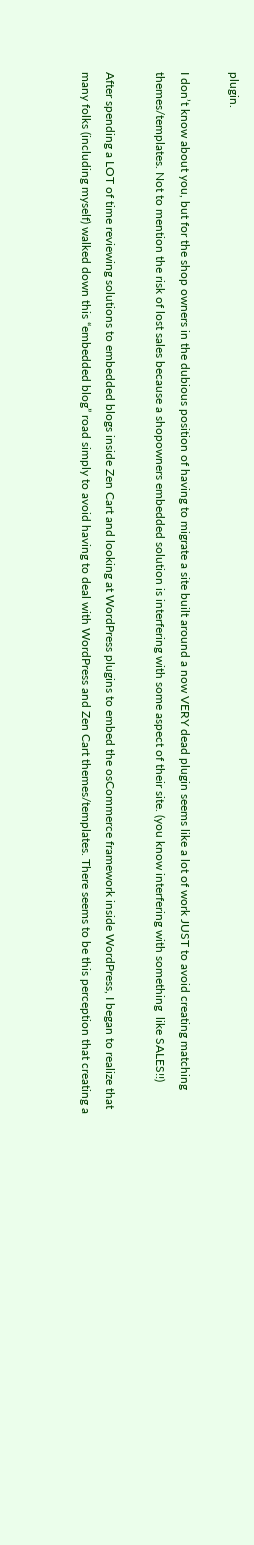plugin.

I don’t know about you, but for the shop owners in the dubious position of having to migrate a site built around a now VERY dead plugin seems like a lot of work JUST to avoid creating matching themes/templates. Not to mention the risk of lost sales because a shopowners embedded solution is interfering with some aspect of their site. (you know interfering with something  like SALES!!)

After spending a LOT of time reviewing solutions to embedded blogs inside Zen Cart and looking at WordPress plugins to embed the osCommerce framework inside WordPress, I began to realize that many folks (including myself) walked down this “embedded blog” road simply to avoid having to deal with WordPress and Zen Cart themes/templates. There seems to be this perception that creating a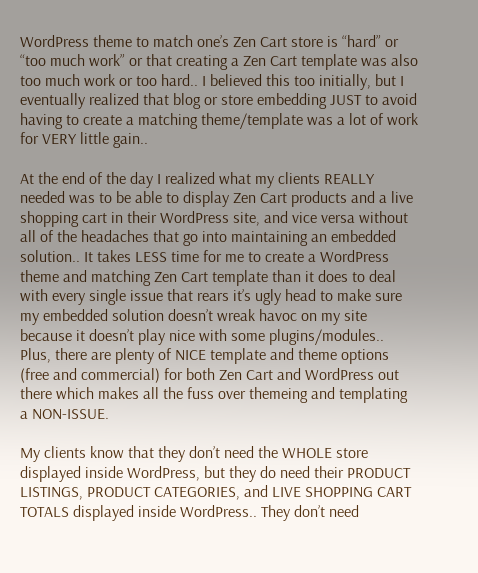WordPress theme to match one’s Zen Cart store is “hard” or “too much work” or that creating a Zen Cart template was also too much work or too hard.. I believed this too initially, but I eventually realized that blog or store embedding JUST to avoid having to create a matching theme/template was a lot of work for VERY little gain..

At the end of the day I realized what my clients REALLY needed was to be able to display Zen Cart products and a live shopping cart in their WordPress site, and vice versa without all of the headaches that go into maintaining an embedded solution.. It takes LESS time for me to create a WordPress theme and matching Zen Cart template than it does to deal with every single issue that rears it’s ugly head to make sure my embedded solution doesn’t wreak havoc on my site because it doesn’t play nice with some plugins/modules.. Plus, there are plenty of NICE template and theme options (free and commercial) for both Zen Cart and WordPress out there which makes all the fuss over themeing and templating a NON-ISSUE.

My clients know that they don’t need the WHOLE store displayed inside WordPress, but they do need their PRODUCT LISTINGS, PRODUCT CATEGORIES, and LIVE SHOPPING CART TOTALS displayed inside WordPress.. They don’t need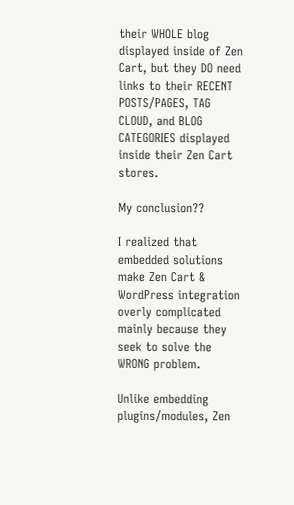their WHOLE blog displayed inside of Zen Cart, but they DO need links to their RECENT POSTS/PAGES, TAG CLOUD, and BLOG CATEGORIES displayed inside their Zen Cart stores.

My conclusion??

I realized that embedded solutions make Zen Cart & WordPress integration overly complicated mainly because they seek to solve the WRONG problem.

Unlike embedding plugins/modules, Zen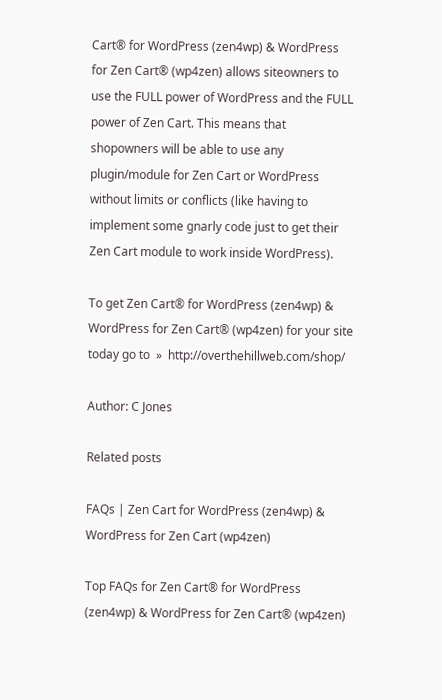Cart® for WordPress (zen4wp) & WordPress for Zen Cart® (wp4zen) allows siteowners to use the FULL power of WordPress and the FULL power of Zen Cart. This means that shopowners will be able to use any plugin/module for Zen Cart or WordPress without limits or conflicts (like having to implement some gnarly code just to get their Zen Cart module to work inside WordPress).

To get Zen Cart® for WordPress (zen4wp) & WordPress for Zen Cart® (wp4zen) for your site today go to  »  http://overthehillweb.com/shop/

Author: C Jones

Related posts

FAQs | Zen Cart for WordPress (zen4wp) & WordPress for Zen Cart (wp4zen)

Top FAQs for Zen Cart® for WordPress (zen4wp) & WordPress for Zen Cart® (wp4zen)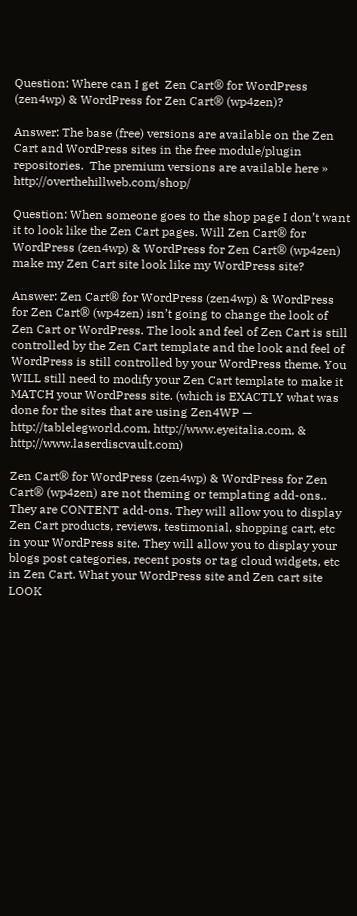Question: Where can I get  Zen Cart® for WordPress (zen4wp) & WordPress for Zen Cart® (wp4zen)?

Answer: The base (free) versions are available on the Zen Cart and WordPress sites in the free module/plugin repositories.  The premium versions are available here »  http://overthehillweb.com/shop/

Question: When someone goes to the shop page I don’t want it to look like the Zen Cart pages. Will Zen Cart® for WordPress (zen4wp) & WordPress for Zen Cart® (wp4zen) make my Zen Cart site look like my WordPress site?

Answer: Zen Cart® for WordPress (zen4wp) & WordPress for Zen Cart® (wp4zen) isn’t going to change the look of Zen Cart or WordPress. The look and feel of Zen Cart is still controlled by the Zen Cart template and the look and feel of WordPress is still controlled by your WordPress theme. You WILL still need to modify your Zen Cart template to make it MATCH your WordPress site. (which is EXACTLY what was done for the sites that are using Zen4WP — http://tablelegworld.com, http://www.eyeitalia.com, & http://www.laserdiscvault.com)

Zen Cart® for WordPress (zen4wp) & WordPress for Zen Cart® (wp4zen) are not theming or templating add-ons.. They are CONTENT add-ons. They will allow you to display Zen Cart products, reviews, testimonial, shopping cart, etc in your WordPress site. They will allow you to display your blogs post categories, recent posts or tag cloud widgets, etc in Zen Cart. What your WordPress site and Zen cart site LOOK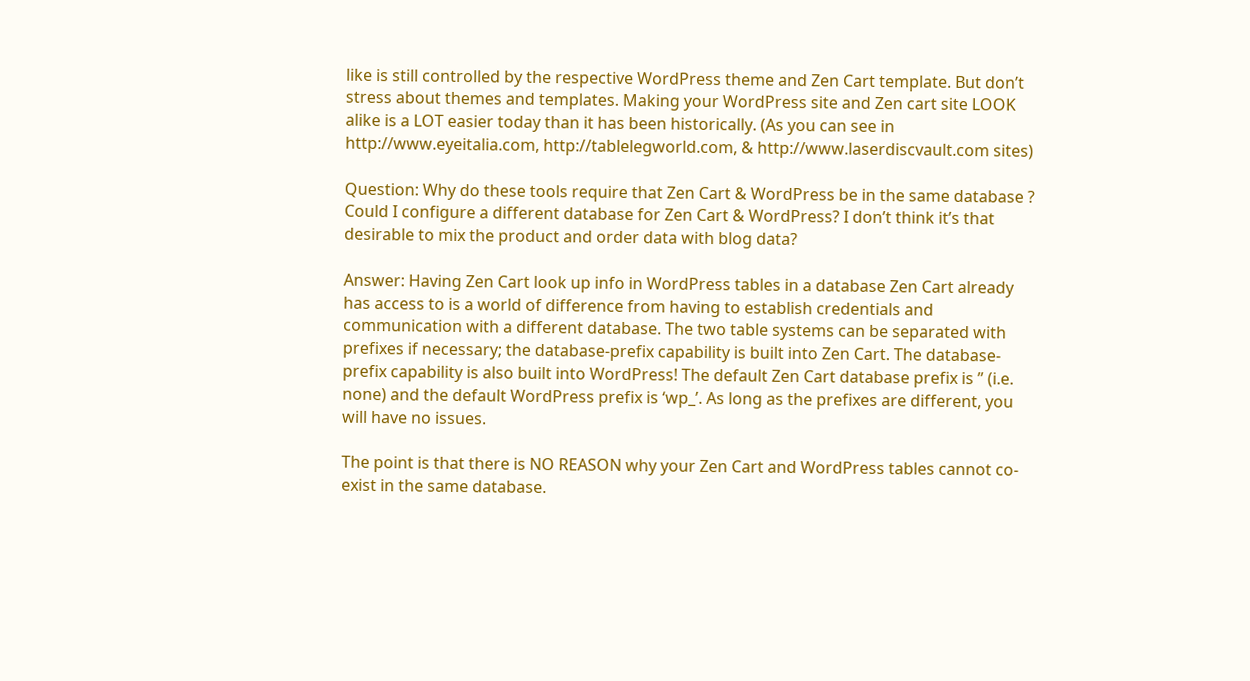like is still controlled by the respective WordPress theme and Zen Cart template. But don’t stress about themes and templates. Making your WordPress site and Zen cart site LOOK alike is a LOT easier today than it has been historically. (As you can see in http://www.eyeitalia.com, http://tablelegworld.com, & http://www.laserdiscvault.com sites)

Question: Why do these tools require that Zen Cart & WordPress be in the same database ? Could I configure a different database for Zen Cart & WordPress? I don’t think it’s that desirable to mix the product and order data with blog data?

Answer: Having Zen Cart look up info in WordPress tables in a database Zen Cart already has access to is a world of difference from having to establish credentials and communication with a different database. The two table systems can be separated with prefixes if necessary; the database-prefix capability is built into Zen Cart. The database-prefix capability is also built into WordPress! The default Zen Cart database prefix is ” (i.e. none) and the default WordPress prefix is ‘wp_’. As long as the prefixes are different, you will have no issues.

The point is that there is NO REASON why your Zen Cart and WordPress tables cannot co-exist in the same database.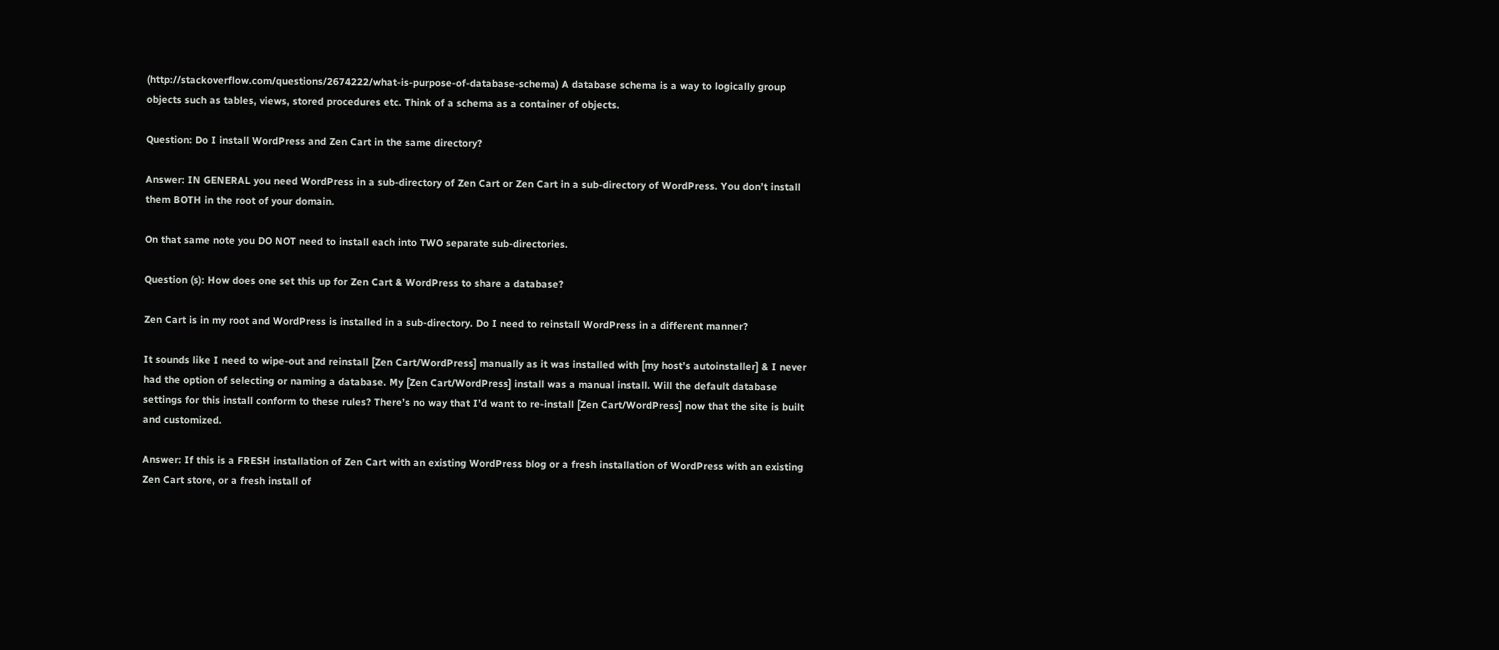(http://stackoverflow.com/questions/2674222/what-is-purpose-of-database-schema) A database schema is a way to logically group objects such as tables, views, stored procedures etc. Think of a schema as a container of objects.

Question: Do I install WordPress and Zen Cart in the same directory?

Answer: IN GENERAL you need WordPress in a sub-directory of Zen Cart or Zen Cart in a sub-directory of WordPress. You don’t install them BOTH in the root of your domain.

On that same note you DO NOT need to install each into TWO separate sub-directories.

Question (s): How does one set this up for Zen Cart & WordPress to share a database?

Zen Cart is in my root and WordPress is installed in a sub-directory. Do I need to reinstall WordPress in a different manner?

It sounds like I need to wipe-out and reinstall [Zen Cart/WordPress] manually as it was installed with [my host’s autoinstaller] & I never had the option of selecting or naming a database. My [Zen Cart/WordPress] install was a manual install. Will the default database settings for this install conform to these rules? There’s no way that I’d want to re-install [Zen Cart/WordPress] now that the site is built and customized.

Answer: If this is a FRESH installation of Zen Cart with an existing WordPress blog or a fresh installation of WordPress with an existing Zen Cart store, or a fresh install of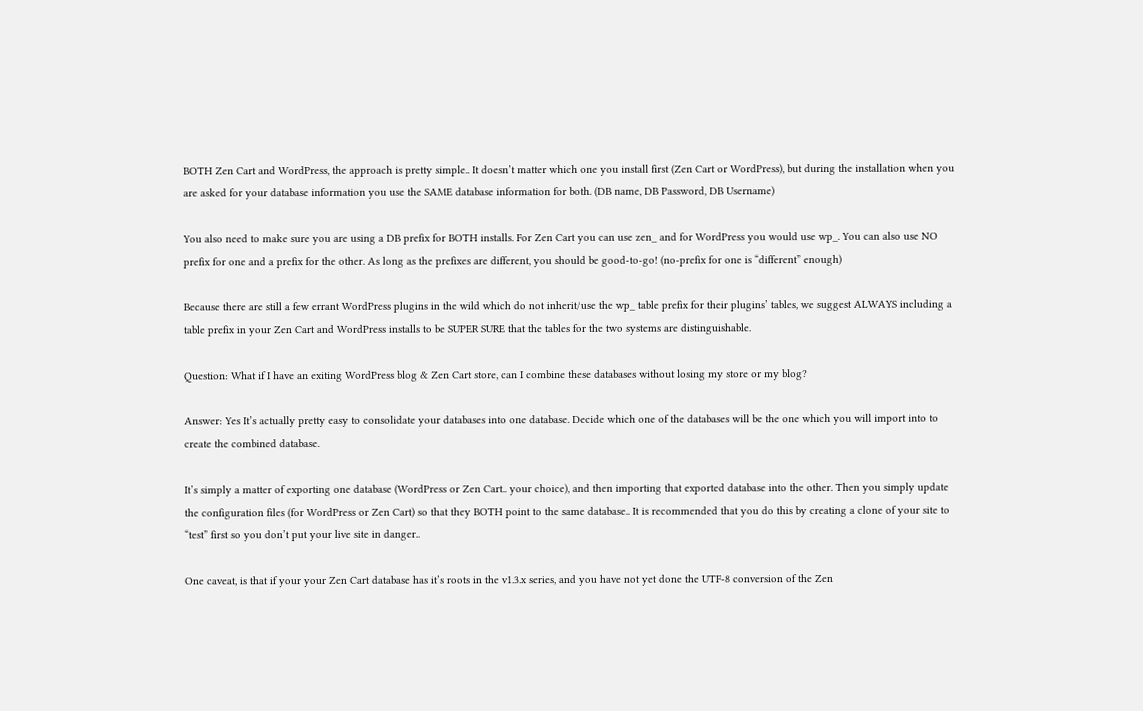BOTH Zen Cart and WordPress, the approach is pretty simple.. It doesn’t matter which one you install first (Zen Cart or WordPress), but during the installation when you are asked for your database information you use the SAME database information for both. (DB name, DB Password, DB Username)

You also need to make sure you are using a DB prefix for BOTH installs. For Zen Cart you can use zen_ and for WordPress you would use wp_. You can also use NO prefix for one and a prefix for the other. As long as the prefixes are different, you should be good-to-go! (no-prefix for one is “different” enough)

Because there are still a few errant WordPress plugins in the wild which do not inherit/use the wp_ table prefix for their plugins’ tables, we suggest ALWAYS including a table prefix in your Zen Cart and WordPress installs to be SUPER SURE that the tables for the two systems are distinguishable.

Question: What if I have an exiting WordPress blog & Zen Cart store, can I combine these databases without losing my store or my blog?

Answer: Yes It’s actually pretty easy to consolidate your databases into one database. Decide which one of the databases will be the one which you will import into to create the combined database.

It’s simply a matter of exporting one database (WordPress or Zen Cart.. your choice), and then importing that exported database into the other. Then you simply update the configuration files (for WordPress or Zen Cart) so that they BOTH point to the same database.. It is recommended that you do this by creating a clone of your site to “test” first so you don’t put your live site in danger..

One caveat, is that if your your Zen Cart database has it’s roots in the v1.3.x series, and you have not yet done the UTF-8 conversion of the Zen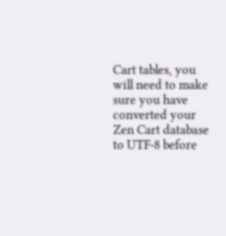Cart tables, you will need to make sure you have converted your Zen Cart database to UTF-8 before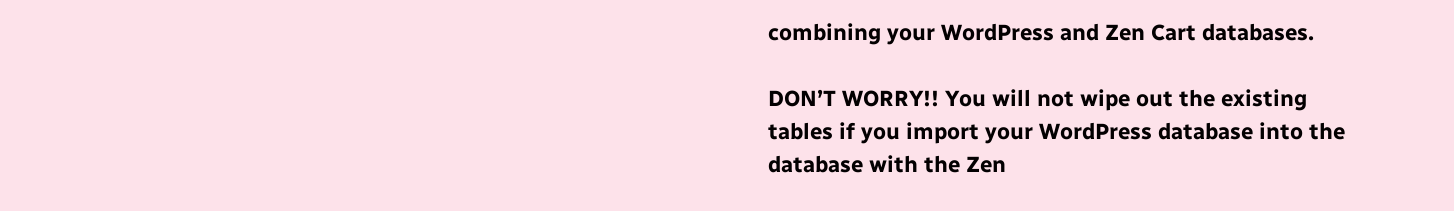combining your WordPress and Zen Cart databases.

DON’T WORRY!! You will not wipe out the existing tables if you import your WordPress database into the database with the Zen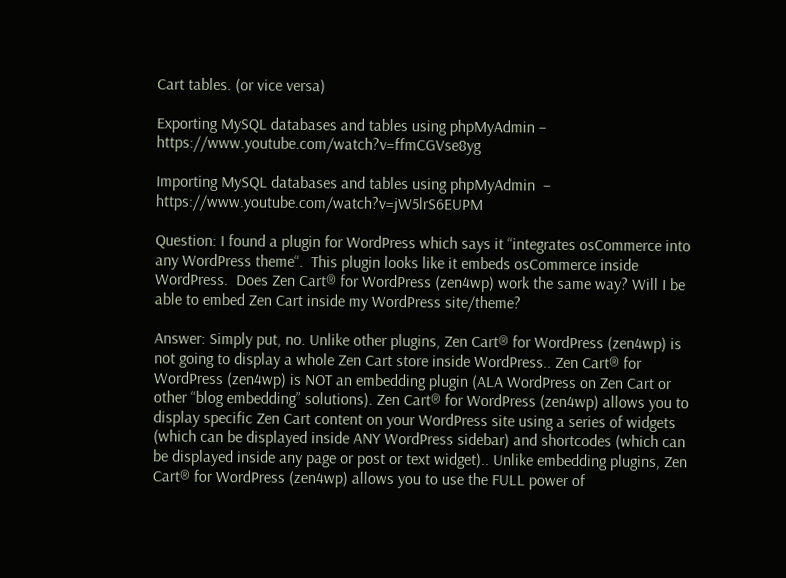Cart tables. (or vice versa)

Exporting MySQL databases and tables using phpMyAdmin – https://www.youtube.com/watch?v=ffmCGVse8yg

Importing MySQL databases and tables using phpMyAdmin  – https://www.youtube.com/watch?v=jW5lrS6EUPM

Question: I found a plugin for WordPress which says it “integrates osCommerce into any WordPress theme“.  This plugin looks like it embeds osCommerce inside WordPress.  Does Zen Cart® for WordPress (zen4wp) work the same way? Will I be able to embed Zen Cart inside my WordPress site/theme?

Answer: Simply put, no. Unlike other plugins, Zen Cart® for WordPress (zen4wp) is not going to display a whole Zen Cart store inside WordPress.. Zen Cart® for WordPress (zen4wp) is NOT an embedding plugin (ALA WordPress on Zen Cart or other “blog embedding” solutions). Zen Cart® for WordPress (zen4wp) allows you to display specific Zen Cart content on your WordPress site using a series of widgets (which can be displayed inside ANY WordPress sidebar) and shortcodes (which can be displayed inside any page or post or text widget).. Unlike embedding plugins, Zen Cart® for WordPress (zen4wp) allows you to use the FULL power of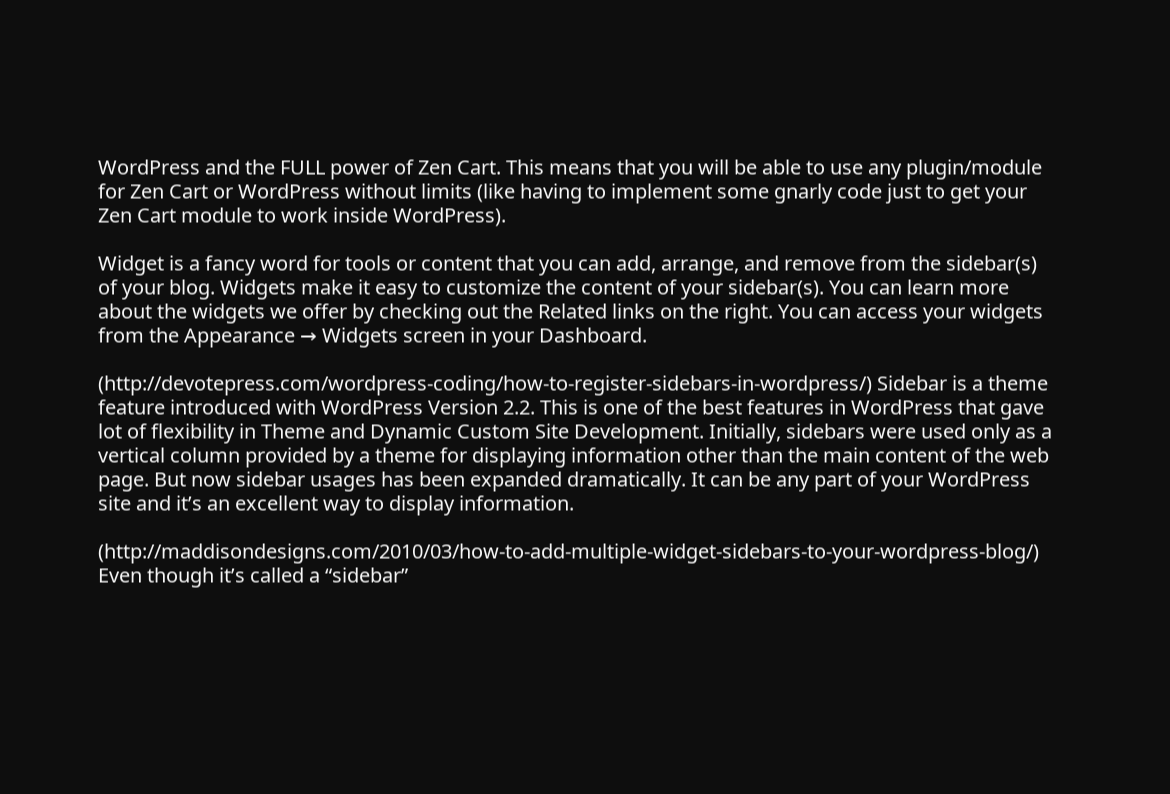WordPress and the FULL power of Zen Cart. This means that you will be able to use any plugin/module for Zen Cart or WordPress without limits (like having to implement some gnarly code just to get your Zen Cart module to work inside WordPress).

Widget is a fancy word for tools or content that you can add, arrange, and remove from the sidebar(s) of your blog. Widgets make it easy to customize the content of your sidebar(s). You can learn more about the widgets we offer by checking out the Related links on the right. You can access your widgets from the Appearance → Widgets screen in your Dashboard.

(http://devotepress.com/wordpress-coding/how-to-register-sidebars-in-wordpress/) Sidebar is a theme feature introduced with WordPress Version 2.2. This is one of the best features in WordPress that gave lot of flexibility in Theme and Dynamic Custom Site Development. Initially, sidebars were used only as a vertical column provided by a theme for displaying information other than the main content of the web page. But now sidebar usages has been expanded dramatically. It can be any part of your WordPress site and it’s an excellent way to display information.

(http://maddisondesigns.com/2010/03/how-to-add-multiple-widget-sidebars-to-your-wordpress-blog/) Even though it’s called a “sidebar”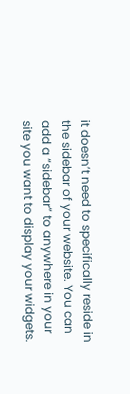it doesn’t need to specifically reside in the sidebar of your website. You can add a “sidebar” to anywhere in your site you want to display your widgets.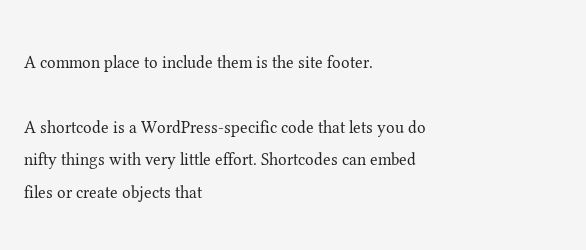A common place to include them is the site footer.

A shortcode is a WordPress-specific code that lets you do nifty things with very little effort. Shortcodes can embed files or create objects that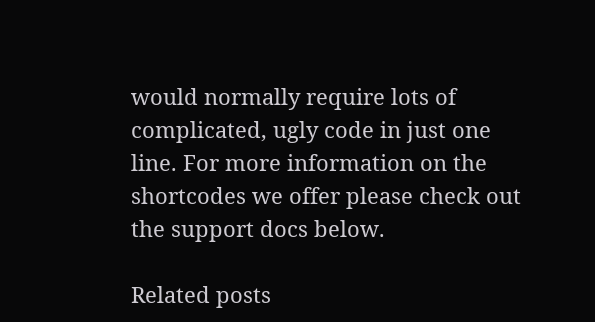would normally require lots of complicated, ugly code in just one line. For more information on the shortcodes we offer please check out the support docs below.

Related posts